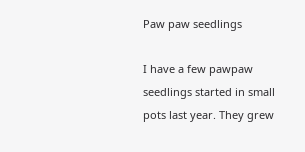Paw paw seedlings

I have a few pawpaw seedlings started in small pots last year. They grew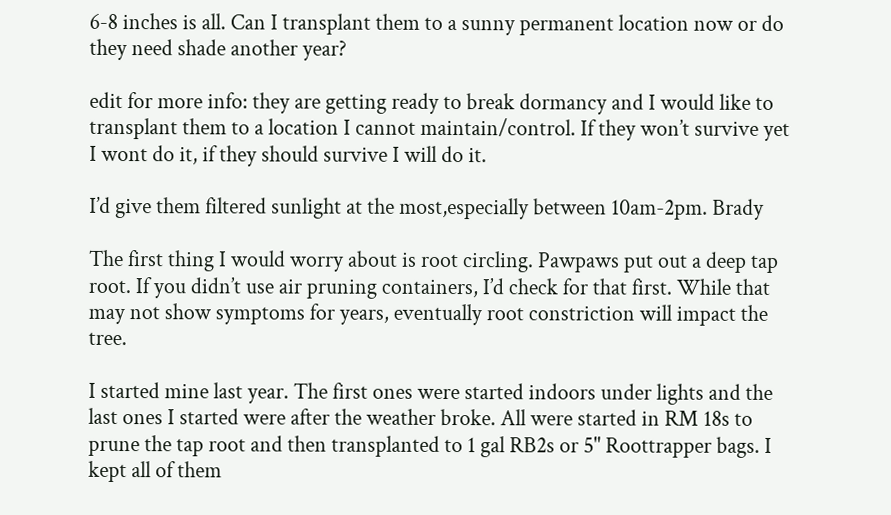6-8 inches is all. Can I transplant them to a sunny permanent location now or do they need shade another year?

edit for more info: they are getting ready to break dormancy and I would like to transplant them to a location I cannot maintain/control. If they won’t survive yet I wont do it, if they should survive I will do it.

I’d give them filtered sunlight at the most,especially between 10am-2pm. Brady

The first thing I would worry about is root circling. Pawpaws put out a deep tap root. If you didn’t use air pruning containers, I’d check for that first. While that may not show symptoms for years, eventually root constriction will impact the tree.

I started mine last year. The first ones were started indoors under lights and the last ones I started were after the weather broke. All were started in RM 18s to prune the tap root and then transplanted to 1 gal RB2s or 5" Roottrapper bags. I kept all of them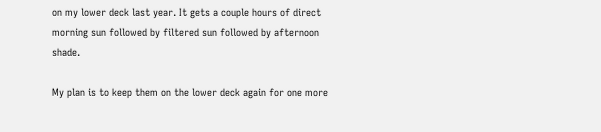on my lower deck last year. It gets a couple hours of direct morning sun followed by filtered sun followed by afternoon shade.

My plan is to keep them on the lower deck again for one more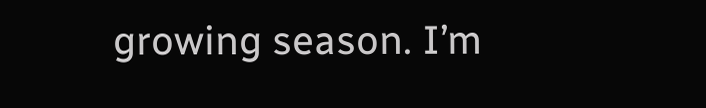growing season. I’m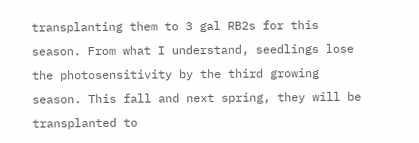transplanting them to 3 gal RB2s for this season. From what I understand, seedlings lose the photosensitivity by the third growing season. This fall and next spring, they will be transplanted to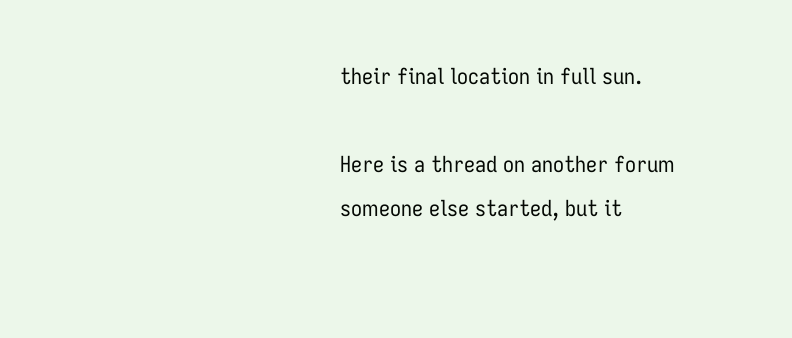their final location in full sun.

Here is a thread on another forum someone else started, but it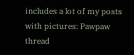includes a lot of my posts with pictures: Pawpaw thread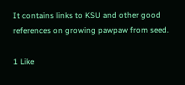It contains links to KSU and other good references on growing pawpaw from seed.

1 Like